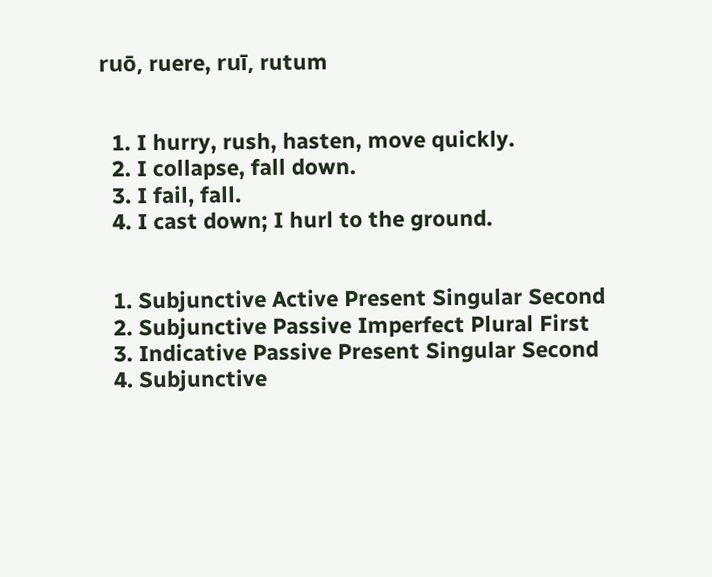ruō, ruere, ruī, rutum


  1. I hurry, rush, hasten, move quickly.
  2. I collapse, fall down.
  3. I fail, fall.
  4. I cast down; I hurl to the ground.


  1. Subjunctive Active Present Singular Second
  2. Subjunctive Passive Imperfect Plural First
  3. Indicative Passive Present Singular Second
  4. Subjunctive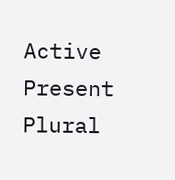Active Present Plural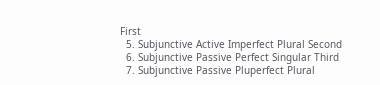First
  5. Subjunctive Active Imperfect Plural Second
  6. Subjunctive Passive Perfect Singular Third
  7. Subjunctive Passive Pluperfect Plural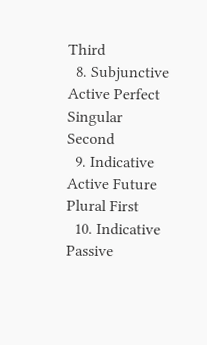Third
  8. Subjunctive Active Perfect Singular Second
  9. Indicative Active Future Plural First
  10. Indicative Passive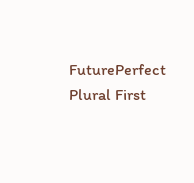FuturePerfect Plural First